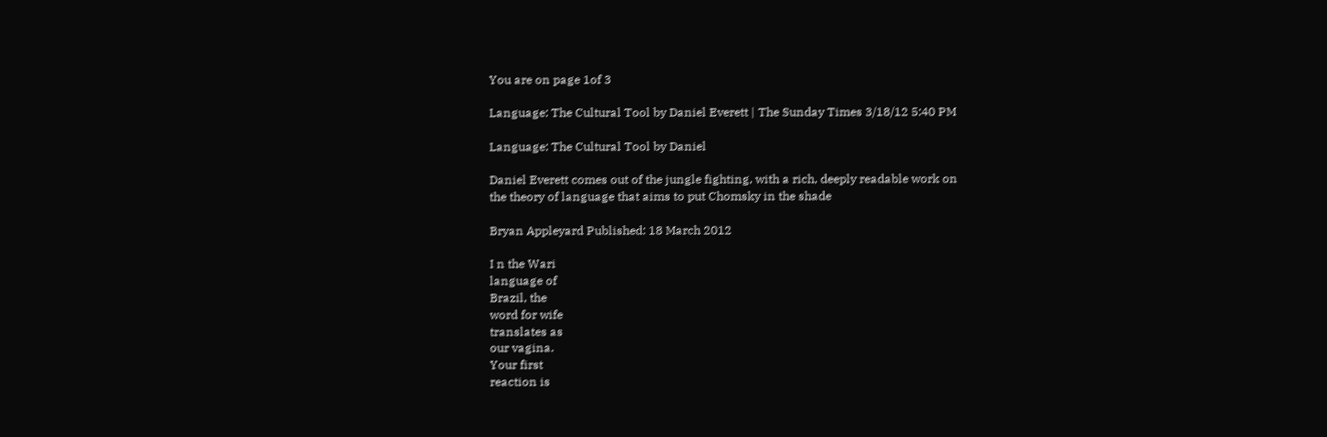You are on page 1of 3

Language: The Cultural Tool by Daniel Everett | The Sunday Times 3/18/12 5:40 PM

Language: The Cultural Tool by Daniel

Daniel Everett comes out of the jungle fighting, with a rich, deeply readable work on
the theory of language that aims to put Chomsky in the shade

Bryan Appleyard Published: 18 March 2012

I n the Wari
language of
Brazil, the
word for wife
translates as
our vagina.
Your first
reaction is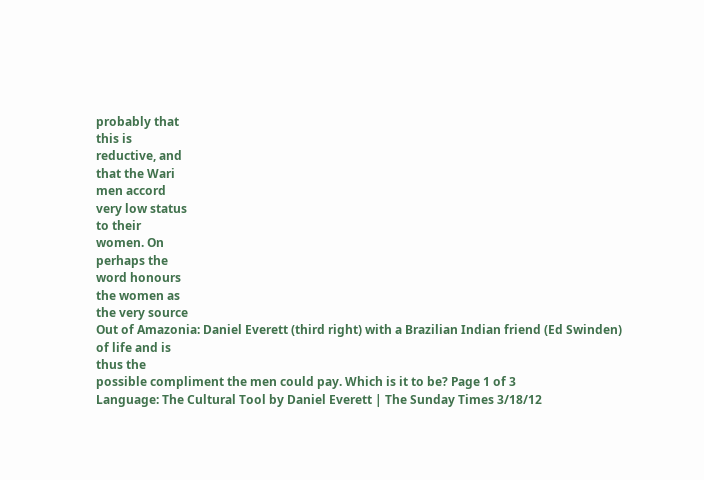probably that
this is
reductive, and
that the Wari
men accord
very low status
to their
women. On
perhaps the
word honours
the women as
the very source
Out of Amazonia: Daniel Everett (third right) with a Brazilian Indian friend (Ed Swinden)
of life and is
thus the
possible compliment the men could pay. Which is it to be? Page 1 of 3
Language: The Cultural Tool by Daniel Everett | The Sunday Times 3/18/12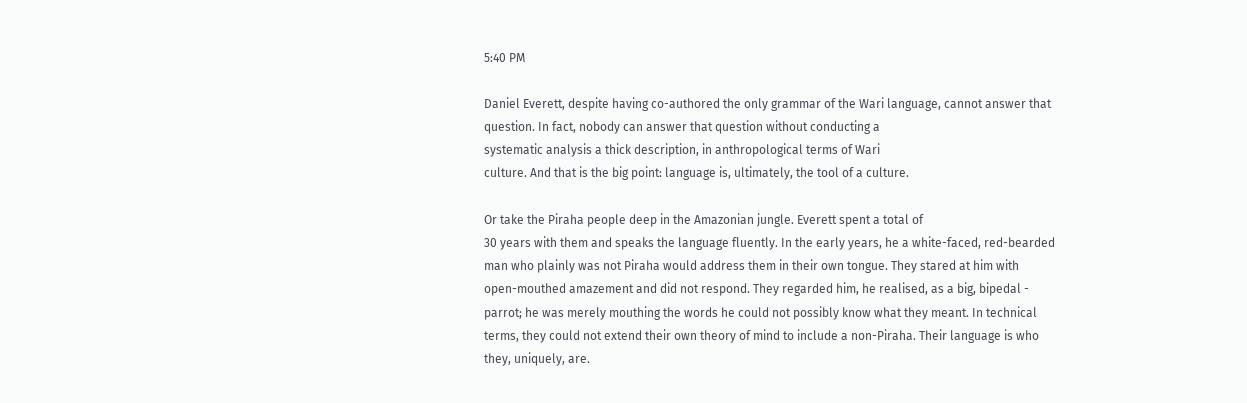5:40 PM

Daniel Everett, despite having co-authored the only grammar of the Wari language, cannot answer that
question. In fact, nobody can answer that question without conducting a
systematic analysis a thick description, in anthropological terms of Wari
culture. And that is the big point: language is, ultimately, the tool of a culture.

Or take the Piraha people deep in the Amazonian jungle. Everett spent a total of
30 years with them and speaks the language fluently. In the early years, he a white-faced, red-bearded
man who plainly was not Piraha would address them in their own tongue. They stared at him with
open-mouthed amazement and did not respond. They regarded him, he realised, as a big, bipedal -
parrot; he was merely mouthing the words he could not possibly know what they meant. In technical
terms, they could not extend their own theory of mind to include a non-Piraha. Their language is who
they, uniquely, are.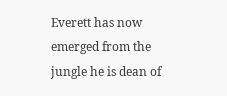Everett has now emerged from the jungle he is dean of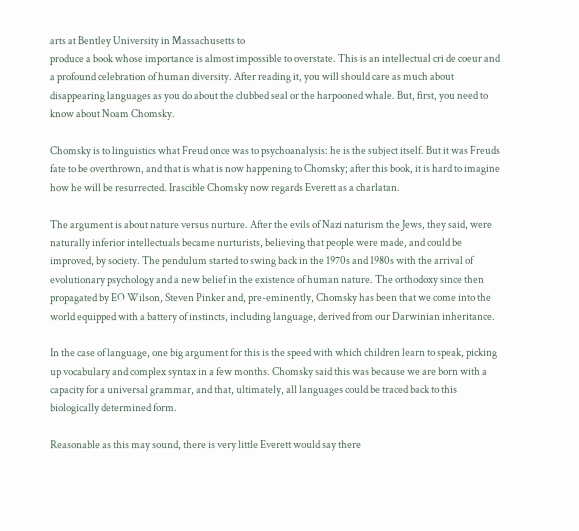arts at Bentley University in Massachusetts to
produce a book whose importance is almost impossible to overstate. This is an intellectual cri de coeur and
a profound celebration of human diversity. After reading it, you will should care as much about
disappearing languages as you do about the clubbed seal or the harpooned whale. But, first, you need to
know about Noam Chomsky.

Chomsky is to linguistics what Freud once was to psychoanalysis: he is the subject itself. But it was Freuds
fate to be overthrown, and that is what is now happening to Chomsky; after this book, it is hard to imagine
how he will be resurrected. Irascible Chomsky now regards Everett as a charlatan.

The argument is about nature versus nurture. After the evils of Nazi naturism the Jews, they said, were
naturally inferior intellectuals became nurturists, believing that people were made, and could be
improved, by society. The pendulum started to swing back in the 1970s and 1980s with the arrival of
evolutionary psychology and a new belief in the existence of human nature. The orthodoxy since then
propagated by EO Wilson, Steven Pinker and, pre-eminently, Chomsky has been that we come into the
world equipped with a battery of instincts, including language, derived from our Darwinian inheritance.

In the case of language, one big argument for this is the speed with which children learn to speak, picking
up vocabulary and complex syntax in a few months. Chomsky said this was because we are born with a
capacity for a universal grammar, and that, ultimately, all languages could be traced back to this
biologically determined form.

Reasonable as this may sound, there is very little Everett would say there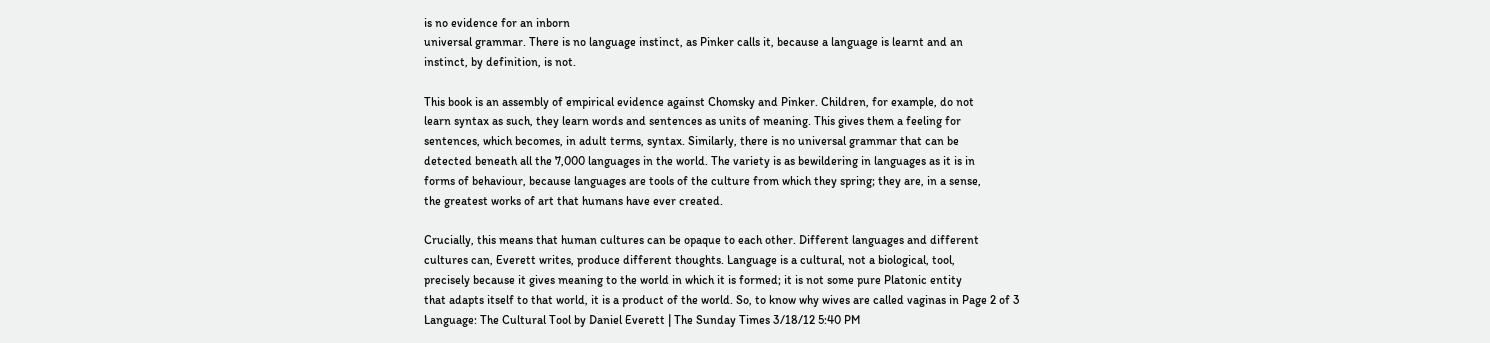is no evidence for an inborn
universal grammar. There is no language instinct, as Pinker calls it, because a language is learnt and an
instinct, by definition, is not.

This book is an assembly of empirical evidence against Chomsky and Pinker. Children, for example, do not
learn syntax as such, they learn words and sentences as units of meaning. This gives them a feeling for
sentences, which becomes, in adult terms, syntax. Similarly, there is no universal grammar that can be
detected beneath all the 7,000 languages in the world. The variety is as bewildering in languages as it is in
forms of behaviour, because languages are tools of the culture from which they spring; they are, in a sense,
the greatest works of art that humans have ever created.

Crucially, this means that human cultures can be opaque to each other. Different languages and different
cultures can, Everett writes, produce different thoughts. Language is a cultural, not a biological, tool,
precisely because it gives meaning to the world in which it is formed; it is not some pure Platonic entity
that adapts itself to that world, it is a product of the world. So, to know why wives are called vaginas in Page 2 of 3
Language: The Cultural Tool by Daniel Everett | The Sunday Times 3/18/12 5:40 PM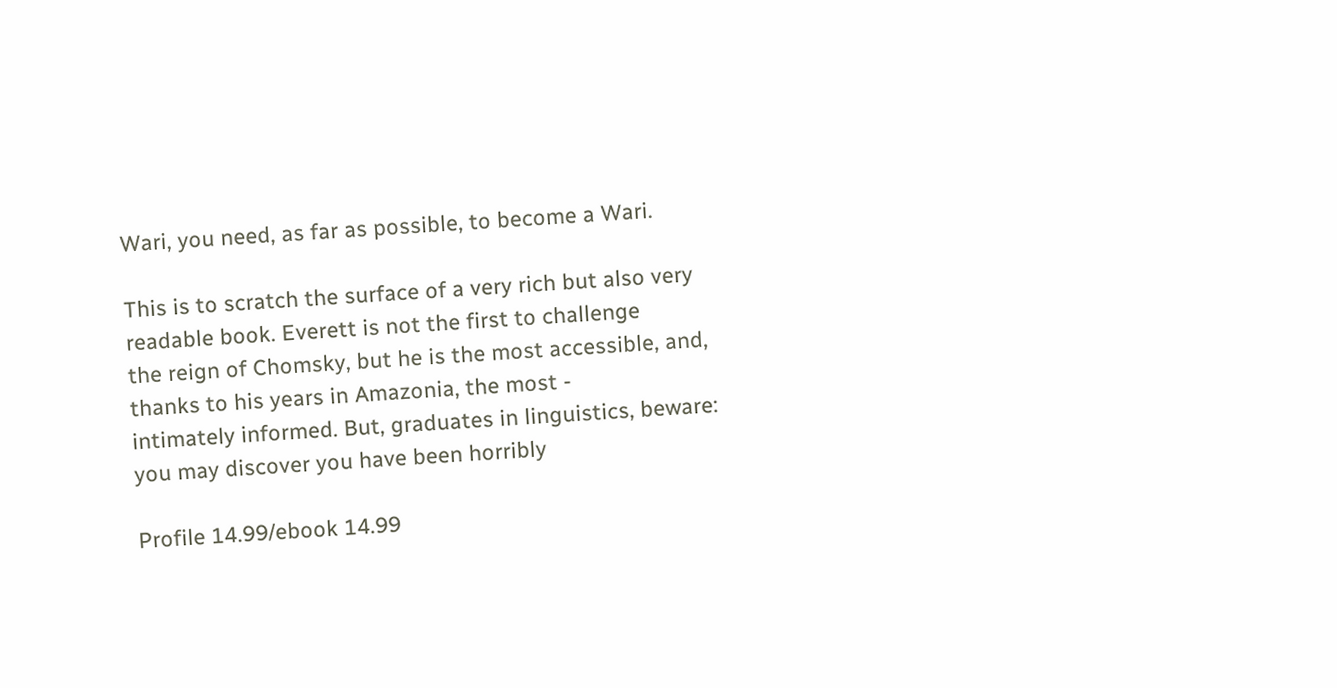Wari, you need, as far as possible, to become a Wari.

This is to scratch the surface of a very rich but also very readable book. Everett is not the first to challenge
the reign of Chomsky, but he is the most accessible, and, thanks to his years in Amazonia, the most -
intimately informed. But, graduates in linguistics, beware: you may discover you have been horribly

Profile 14.99/ebook 14.99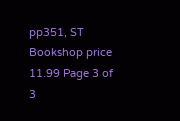pp351, ST Bookshop price 11.99 Page 3 of 3